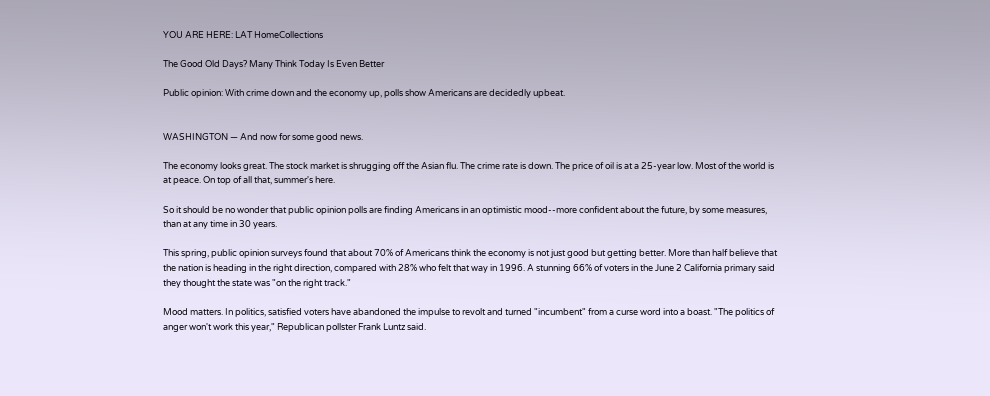YOU ARE HERE: LAT HomeCollections

The Good Old Days? Many Think Today Is Even Better

Public opinion: With crime down and the economy up, polls show Americans are decidedly upbeat.


WASHINGTON — And now for some good news.

The economy looks great. The stock market is shrugging off the Asian flu. The crime rate is down. The price of oil is at a 25-year low. Most of the world is at peace. On top of all that, summer's here.

So it should be no wonder that public opinion polls are finding Americans in an optimistic mood--more confident about the future, by some measures, than at any time in 30 years.

This spring, public opinion surveys found that about 70% of Americans think the economy is not just good but getting better. More than half believe that the nation is heading in the right direction, compared with 28% who felt that way in 1996. A stunning 66% of voters in the June 2 California primary said they thought the state was "on the right track."

Mood matters. In politics, satisfied voters have abandoned the impulse to revolt and turned "incumbent" from a curse word into a boast. "The politics of anger won't work this year," Republican pollster Frank Luntz said.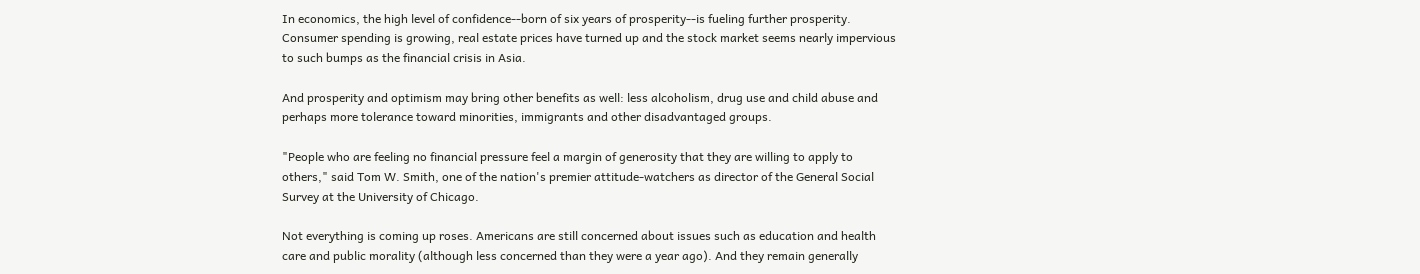In economics, the high level of confidence--born of six years of prosperity--is fueling further prosperity. Consumer spending is growing, real estate prices have turned up and the stock market seems nearly impervious to such bumps as the financial crisis in Asia.

And prosperity and optimism may bring other benefits as well: less alcoholism, drug use and child abuse and perhaps more tolerance toward minorities, immigrants and other disadvantaged groups.

"People who are feeling no financial pressure feel a margin of generosity that they are willing to apply to others," said Tom W. Smith, one of the nation's premier attitude-watchers as director of the General Social Survey at the University of Chicago.

Not everything is coming up roses. Americans are still concerned about issues such as education and health care and public morality (although less concerned than they were a year ago). And they remain generally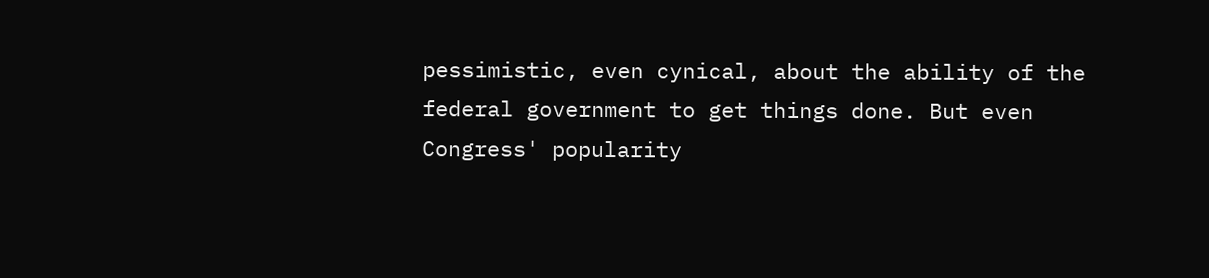pessimistic, even cynical, about the ability of the federal government to get things done. But even Congress' popularity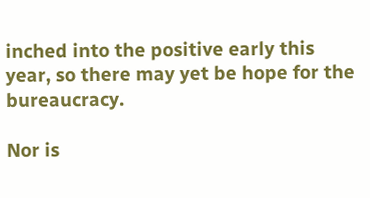inched into the positive early this year, so there may yet be hope for the bureaucracy.

Nor is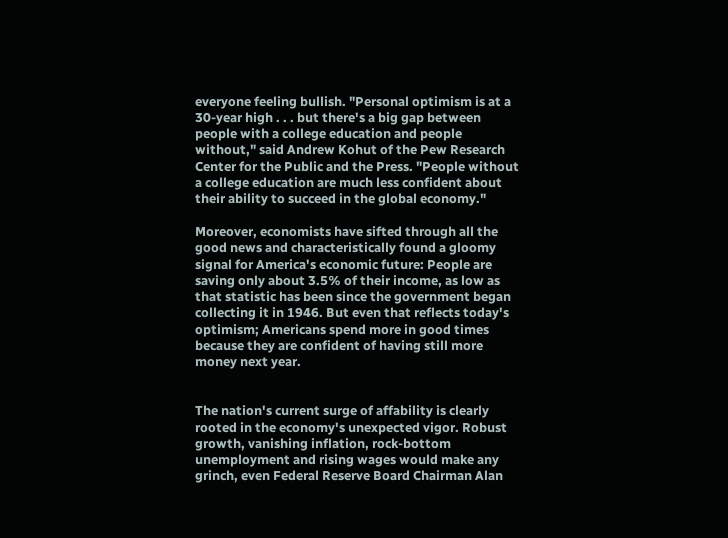everyone feeling bullish. "Personal optimism is at a 30-year high . . . but there's a big gap between people with a college education and people without," said Andrew Kohut of the Pew Research Center for the Public and the Press. "People without a college education are much less confident about their ability to succeed in the global economy."

Moreover, economists have sifted through all the good news and characteristically found a gloomy signal for America's economic future: People are saving only about 3.5% of their income, as low as that statistic has been since the government began collecting it in 1946. But even that reflects today's optimism; Americans spend more in good times because they are confident of having still more money next year.


The nation's current surge of affability is clearly rooted in the economy's unexpected vigor. Robust growth, vanishing inflation, rock-bottom unemployment and rising wages would make any grinch, even Federal Reserve Board Chairman Alan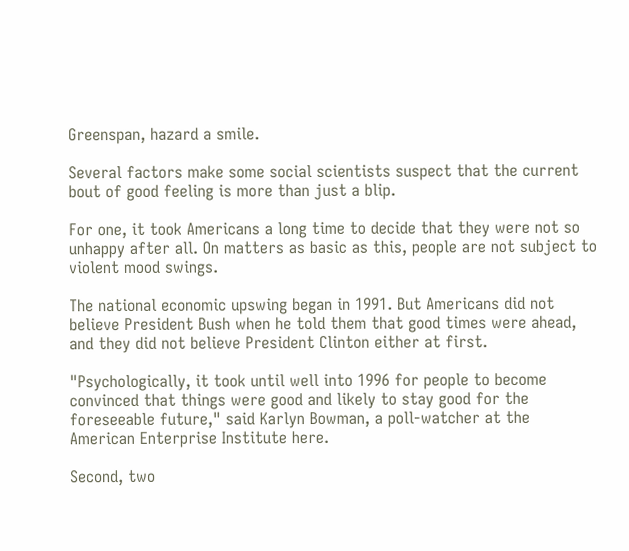Greenspan, hazard a smile.

Several factors make some social scientists suspect that the current bout of good feeling is more than just a blip.

For one, it took Americans a long time to decide that they were not so unhappy after all. On matters as basic as this, people are not subject to violent mood swings.

The national economic upswing began in 1991. But Americans did not believe President Bush when he told them that good times were ahead, and they did not believe President Clinton either at first.

"Psychologically, it took until well into 1996 for people to become convinced that things were good and likely to stay good for the foreseeable future," said Karlyn Bowman, a poll-watcher at the American Enterprise Institute here.

Second, two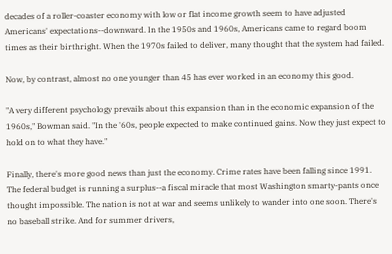decades of a roller-coaster economy with low or flat income growth seem to have adjusted Americans' expectations--downward. In the 1950s and 1960s, Americans came to regard boom times as their birthright. When the 1970s failed to deliver, many thought that the system had failed.

Now, by contrast, almost no one younger than 45 has ever worked in an economy this good.

"A very different psychology prevails about this expansion than in the economic expansion of the 1960s," Bowman said. "In the '60s, people expected to make continued gains. Now they just expect to hold on to what they have."

Finally, there's more good news than just the economy. Crime rates have been falling since 1991. The federal budget is running a surplus--a fiscal miracle that most Washington smarty-pants once thought impossible. The nation is not at war and seems unlikely to wander into one soon. There's no baseball strike. And for summer drivers,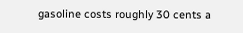gasoline costs roughly 30 cents a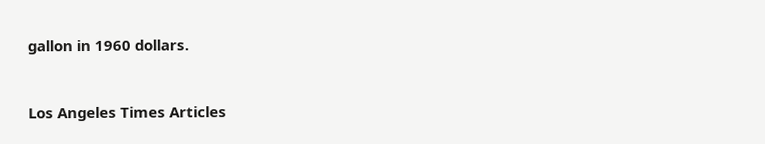gallon in 1960 dollars.


Los Angeles Times Articles